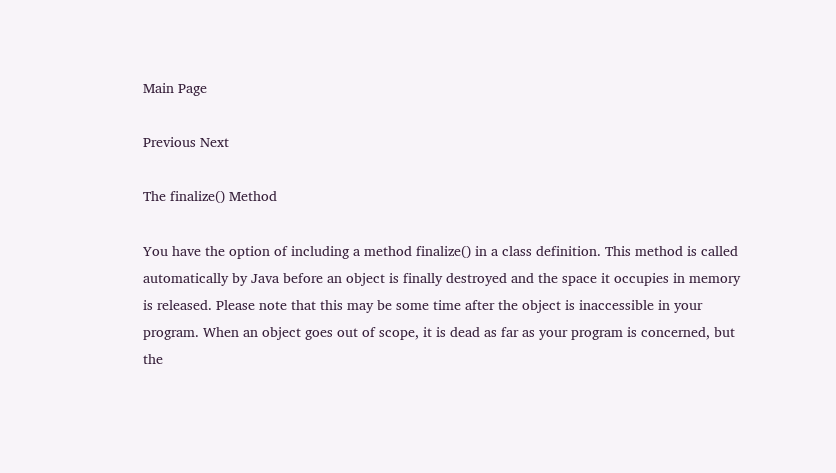Main Page

Previous Next

The finalize() Method

You have the option of including a method finalize() in a class definition. This method is called automatically by Java before an object is finally destroyed and the space it occupies in memory is released. Please note that this may be some time after the object is inaccessible in your program. When an object goes out of scope, it is dead as far as your program is concerned, but the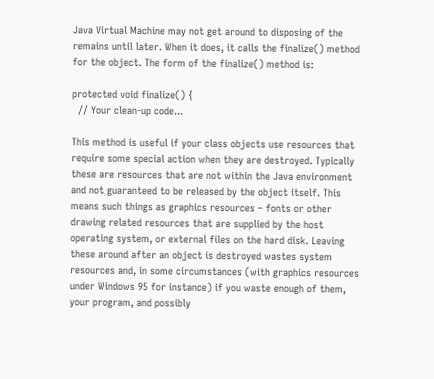Java Virtual Machine may not get around to disposing of the remains until later. When it does, it calls the finalize() method for the object. The form of the finalize() method is:

protected void finalize() {
  // Your clean-up code...

This method is useful if your class objects use resources that require some special action when they are destroyed. Typically these are resources that are not within the Java environment and not guaranteed to be released by the object itself. This means such things as graphics resources – fonts or other drawing related resources that are supplied by the host operating system, or external files on the hard disk. Leaving these around after an object is destroyed wastes system resources and, in some circumstances (with graphics resources under Windows 95 for instance) if you waste enough of them, your program, and possibly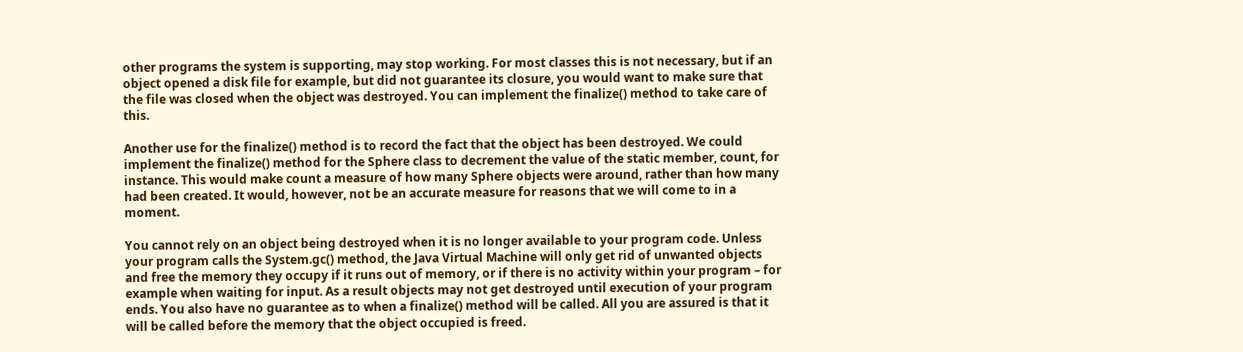other programs the system is supporting, may stop working. For most classes this is not necessary, but if an object opened a disk file for example, but did not guarantee its closure, you would want to make sure that the file was closed when the object was destroyed. You can implement the finalize() method to take care of this.

Another use for the finalize() method is to record the fact that the object has been destroyed. We could implement the finalize() method for the Sphere class to decrement the value of the static member, count, for instance. This would make count a measure of how many Sphere objects were around, rather than how many had been created. It would, however, not be an accurate measure for reasons that we will come to in a moment.

You cannot rely on an object being destroyed when it is no longer available to your program code. Unless your program calls the System.gc() method, the Java Virtual Machine will only get rid of unwanted objects and free the memory they occupy if it runs out of memory, or if there is no activity within your program – for example when waiting for input. As a result objects may not get destroyed until execution of your program ends. You also have no guarantee as to when a finalize() method will be called. All you are assured is that it will be called before the memory that the object occupied is freed.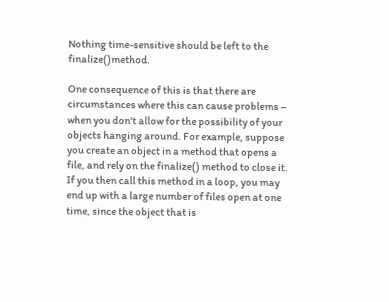Nothing time-sensitive should be left to the finalize()method.

One consequence of this is that there are circumstances where this can cause problems – when you don't allow for the possibility of your objects hanging around. For example, suppose you create an object in a method that opens a file, and rely on the finalize() method to close it. If you then call this method in a loop, you may end up with a large number of files open at one time, since the object that is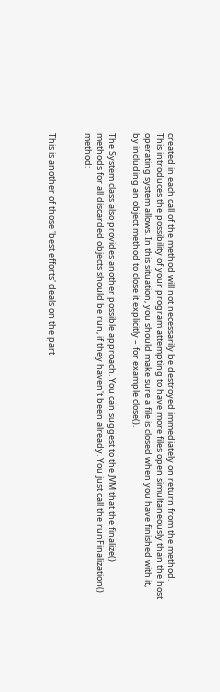created in each call of the method will not necessarily be destroyed immediately on return from the method. This introduces the possibility of your program attempting to have more files open simultaneously than the host operating system allows. In this situation, you should make sure a file is closed when you have finished with it, by including an object method to close it explicitly – for example close().

The System class also provides another possible approach. You can suggest to the JVM that the finalize() methods for all discarded objects should be run, if they haven't been already. You just call the runFinalization() method:


This is another of those 'best efforts' deals on the part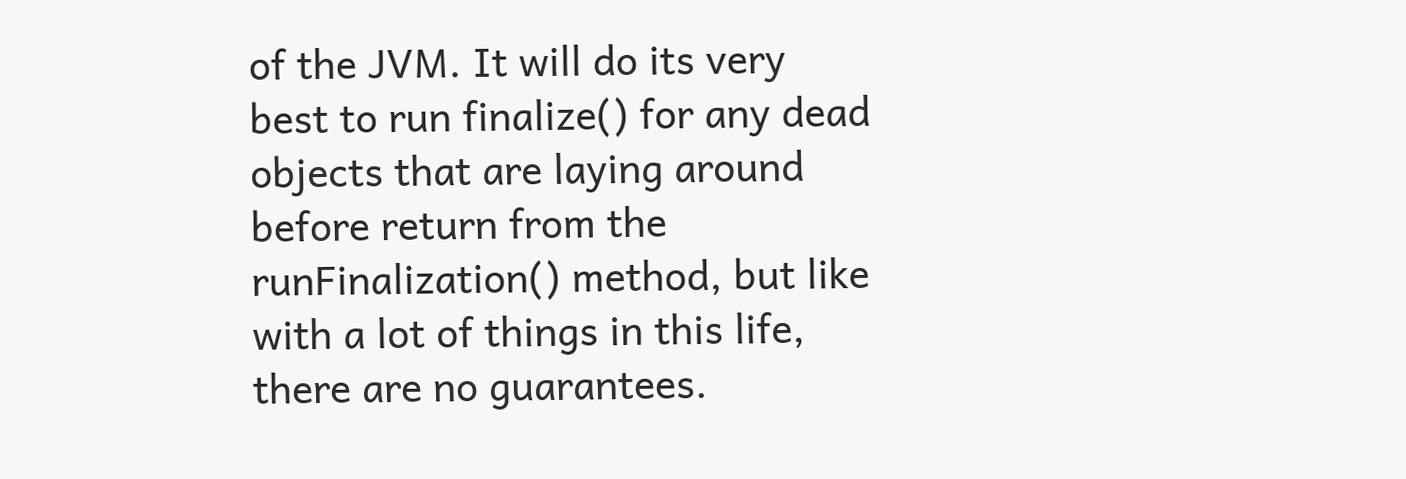of the JVM. It will do its very best to run finalize() for any dead objects that are laying around before return from the runFinalization() method, but like with a lot of things in this life, there are no guarantees.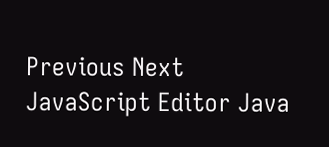Previous Next
JavaScript Editor Java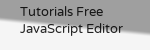Tutorials Free JavaScript Editor